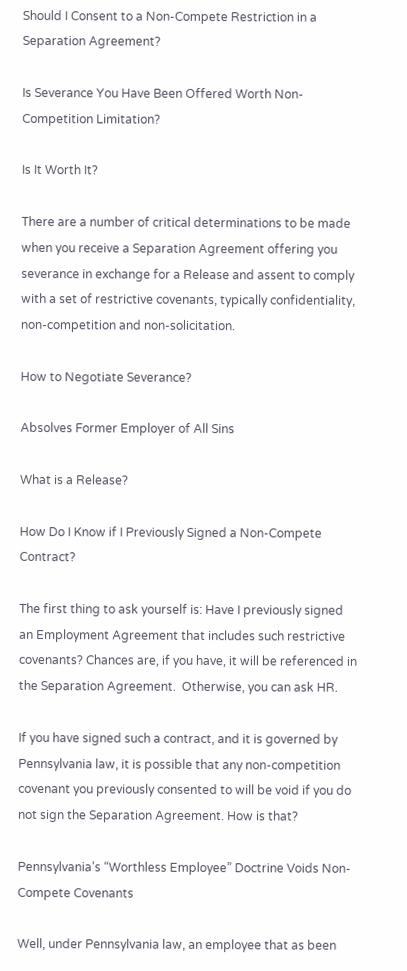Should I Consent to a Non-Compete Restriction in a Separation Agreement?

Is Severance You Have Been Offered Worth Non-Competition Limitation?

Is It Worth It?

There are a number of critical determinations to be made when you receive a Separation Agreement offering you severance in exchange for a Release and assent to comply with a set of restrictive covenants, typically confidentiality, non-competition and non-solicitation.

How to Negotiate Severance?

Absolves Former Employer of All Sins

What is a Release?

How Do I Know if I Previously Signed a Non-Compete Contract?

The first thing to ask yourself is: Have I previously signed an Employment Agreement that includes such restrictive covenants? Chances are, if you have, it will be referenced in the Separation Agreement.  Otherwise, you can ask HR.

If you have signed such a contract, and it is governed by Pennsylvania law, it is possible that any non-competition covenant you previously consented to will be void if you do not sign the Separation Agreement. How is that?

Pennsylvania’s “Worthless Employee” Doctrine Voids Non-Compete Covenants

Well, under Pennsylvania law, an employee that as been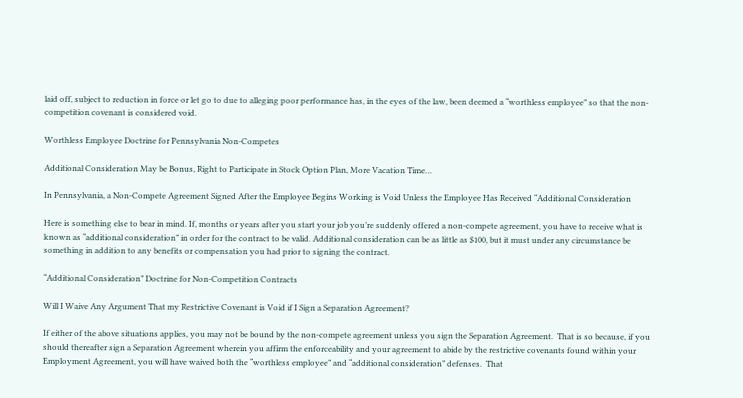laid off, subject to reduction in force or let go to due to alleging poor performance has, in the eyes of the law, been deemed a “worthless employee” so that the non-competition covenant is considered void.

Worthless Employee Doctrine for Pennsylvania Non-Competes

Additional Consideration May be Bonus, Right to Participate in Stock Option Plan, More Vacation Time…

In Pennsylvania, a Non-Compete Agreement Signed After the Employee Begins Working is Void Unless the Employee Has Received “Additional Consideration

Here is something else to bear in mind. If, months or years after you start your job you’re suddenly offered a non-compete agreement, you have to receive what is known as “additional consideration” in order for the contract to be valid. Additional consideration can be as little as $100, but it must under any circumstance be something in addition to any benefits or compensation you had prior to signing the contract.

“Additional Consideration” Doctrine for Non-Competition Contracts

Will I Waive Any Argument That my Restrictive Covenant is Void if I Sign a Separation Agreement?

If either of the above situations applies, you may not be bound by the non-compete agreement unless you sign the Separation Agreement.  That is so because, if you should thereafter sign a Separation Agreement wherein you affirm the enforceability and your agreement to abide by the restrictive covenants found within your Employment Agreement, you will have waived both the “worthless employee” and “additional consideration” defenses.  That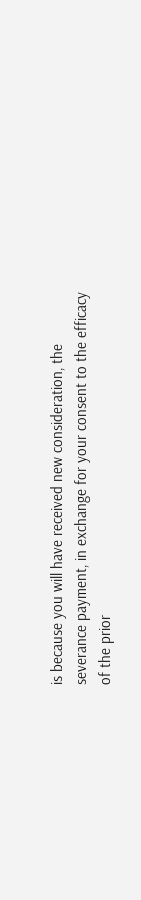is because you will have received new consideration, the severance payment, in exchange for your consent to the efficacy of the prior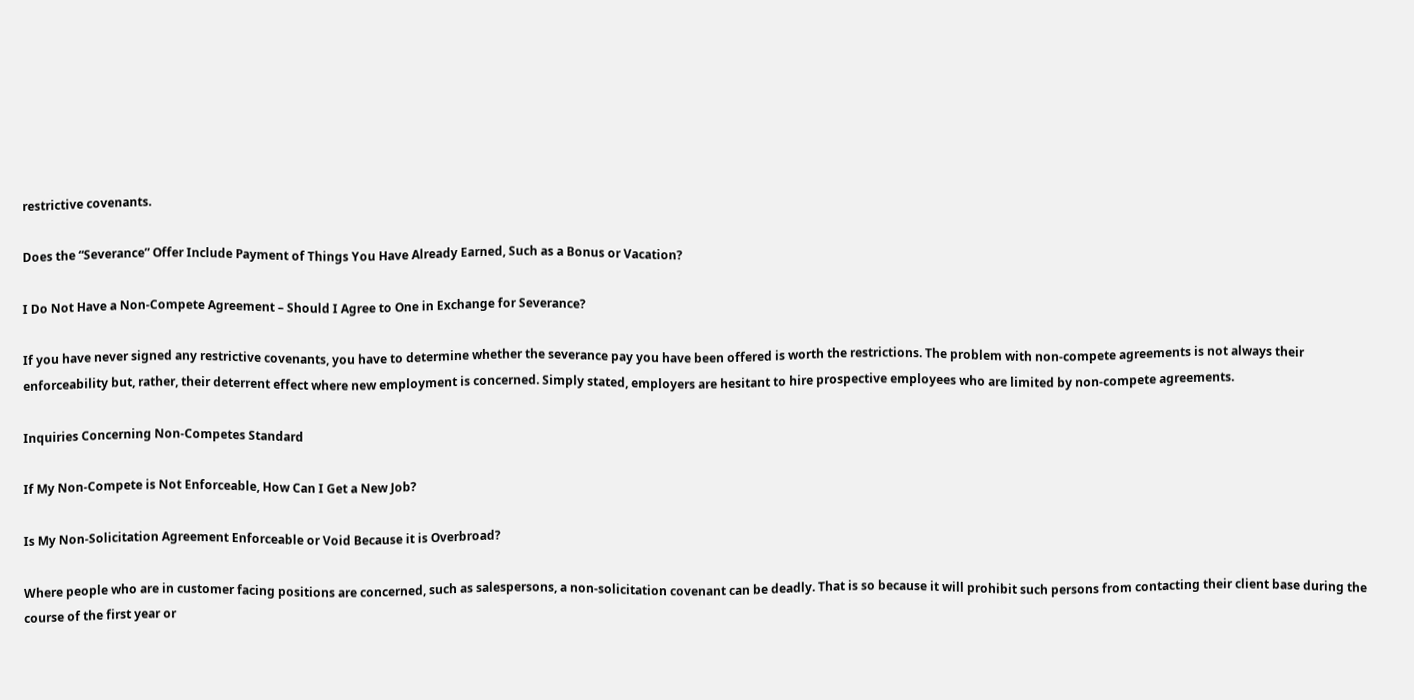restrictive covenants.

Does the “Severance” Offer Include Payment of Things You Have Already Earned, Such as a Bonus or Vacation?

I Do Not Have a Non-Compete Agreement – Should I Agree to One in Exchange for Severance?

If you have never signed any restrictive covenants, you have to determine whether the severance pay you have been offered is worth the restrictions. The problem with non-compete agreements is not always their enforceability but, rather, their deterrent effect where new employment is concerned. Simply stated, employers are hesitant to hire prospective employees who are limited by non-compete agreements.

Inquiries Concerning Non-Competes Standard

If My Non-Compete is Not Enforceable, How Can I Get a New Job?

Is My Non-Solicitation Agreement Enforceable or Void Because it is Overbroad?

Where people who are in customer facing positions are concerned, such as salespersons, a non-solicitation covenant can be deadly. That is so because it will prohibit such persons from contacting their client base during the course of the first year or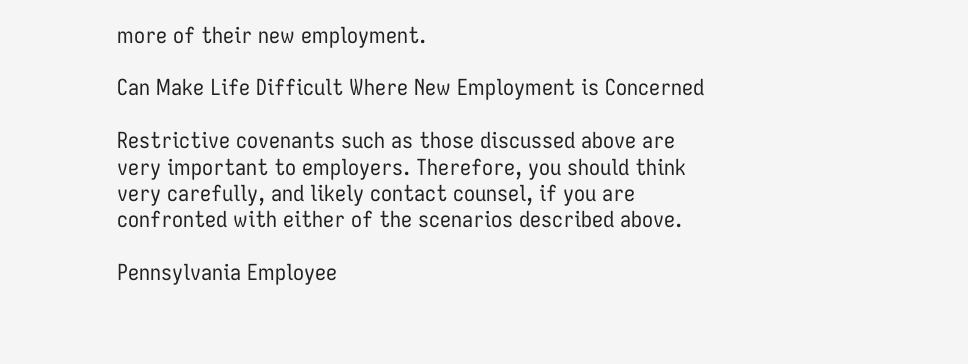more of their new employment.

Can Make Life Difficult Where New Employment is Concerned

Restrictive covenants such as those discussed above are very important to employers. Therefore, you should think very carefully, and likely contact counsel, if you are confronted with either of the scenarios described above.

Pennsylvania Employee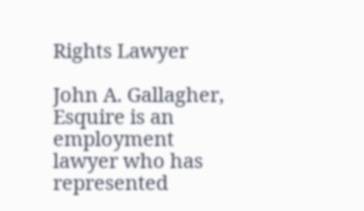Rights Lawyer

John A. Gallagher, Esquire is an employment lawyer who has represented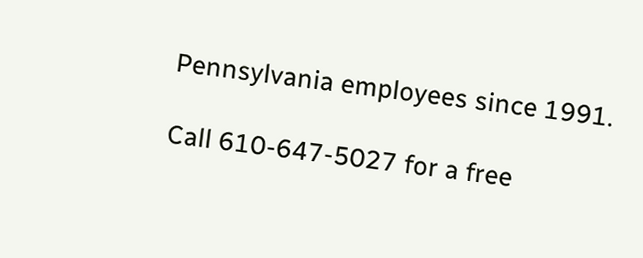Pennsylvania employees since 1991.

Call 610-647-5027 for a free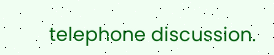telephone discussion.